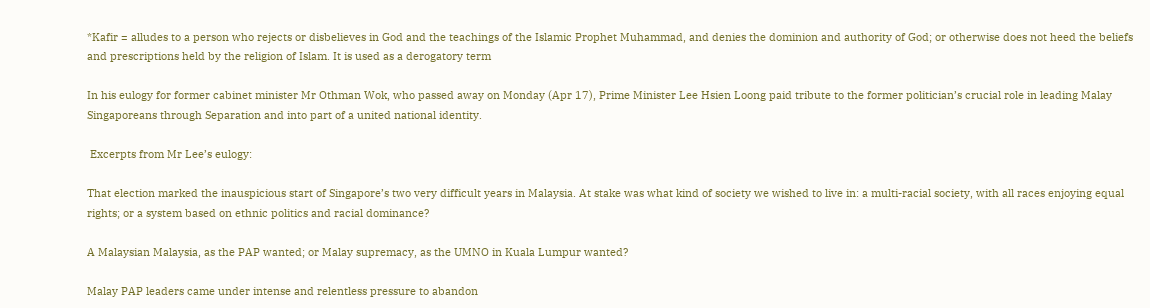*Kafir = alludes to a person who rejects or disbelieves in God and the teachings of the Islamic Prophet Muhammad, and denies the dominion and authority of God; or otherwise does not heed the beliefs and prescriptions held by the religion of Islam. It is used as a derogatory term

In his eulogy for former cabinet minister Mr Othman Wok, who passed away on Monday (Apr 17), Prime Minister Lee Hsien Loong paid tribute to the former politician’s crucial role in leading Malay Singaporeans through Separation and into part of a united national identity.

 Excerpts from Mr Lee’s eulogy:

That election marked the inauspicious start of Singapore’s two very difficult years in Malaysia. At stake was what kind of society we wished to live in: a multi-racial society, with all races enjoying equal rights; or a system based on ethnic politics and racial dominance?

A Malaysian Malaysia, as the PAP wanted; or Malay supremacy, as the UMNO in Kuala Lumpur wanted?

Malay PAP leaders came under intense and relentless pressure to abandon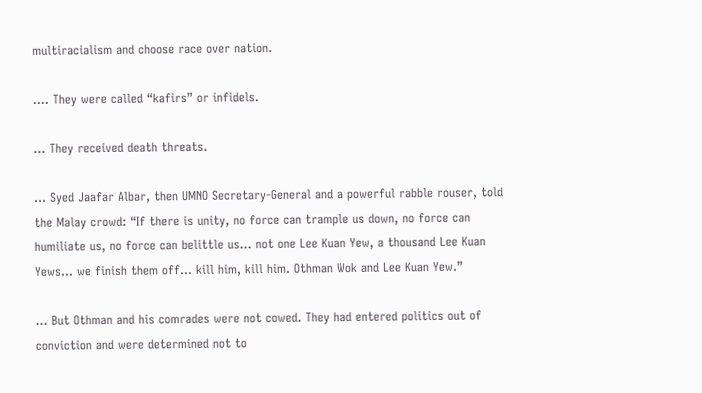multiracialism and choose race over nation.

…. They were called “kafirs” or infidels.

… They received death threats.

… Syed Jaafar Albar, then UMNO Secretary-General and a powerful rabble rouser, told the Malay crowd: “If there is unity, no force can trample us down, no force can humiliate us, no force can belittle us… not one Lee Kuan Yew, a thousand Lee Kuan Yews… we finish them off… kill him, kill him. Othman Wok and Lee Kuan Yew.”

… But Othman and his comrades were not cowed. They had entered politics out of conviction and were determined not to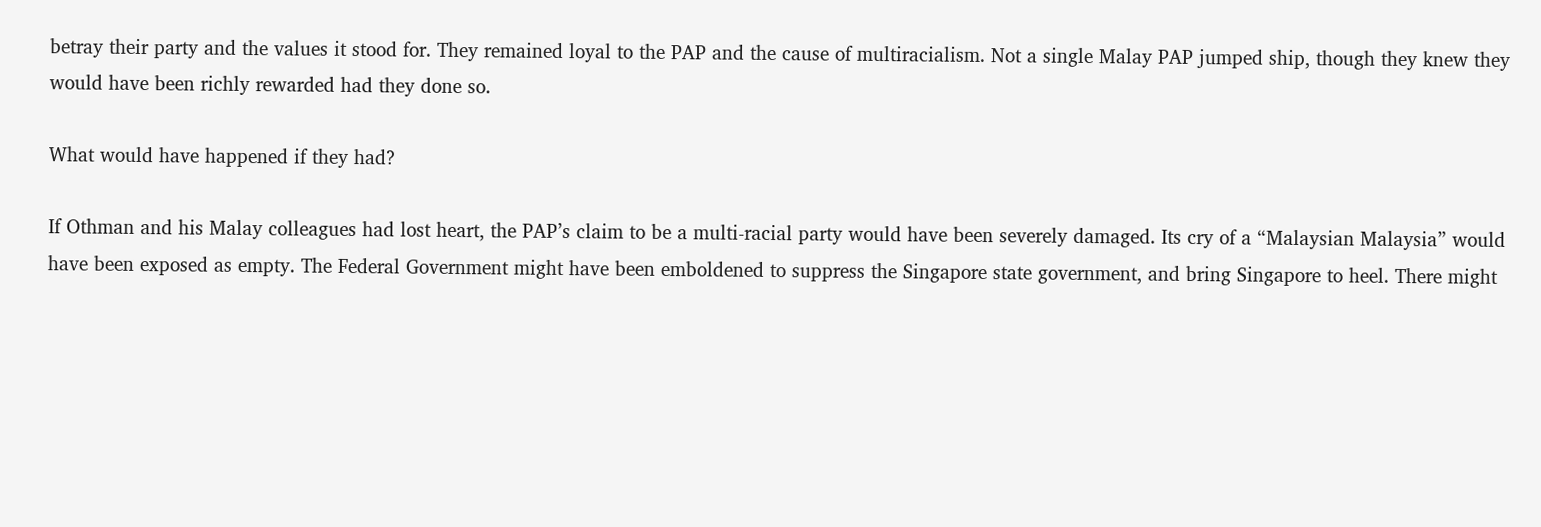betray their party and the values it stood for. They remained loyal to the PAP and the cause of multiracialism. Not a single Malay PAP jumped ship, though they knew they would have been richly rewarded had they done so.

What would have happened if they had?

If Othman and his Malay colleagues had lost heart, the PAP’s claim to be a multi-racial party would have been severely damaged. Its cry of a “Malaysian Malaysia” would have been exposed as empty. The Federal Government might have been emboldened to suppress the Singapore state government, and bring Singapore to heel. There might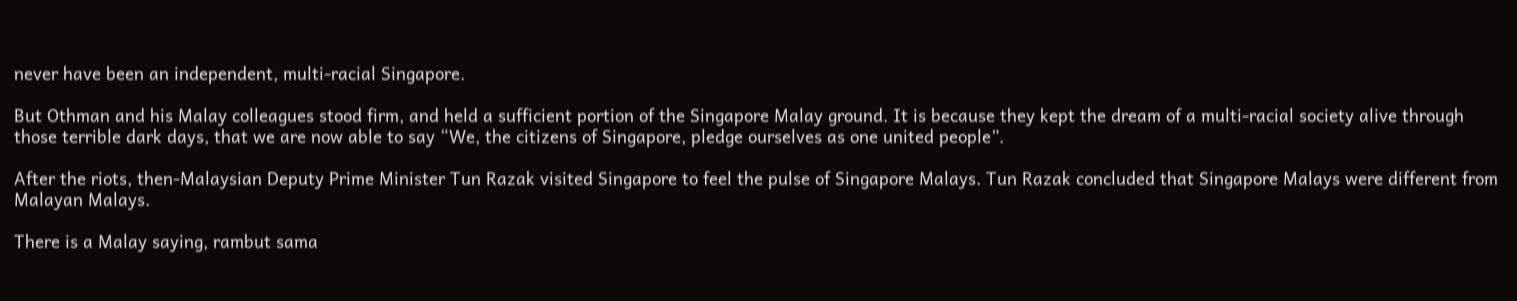never have been an independent, multi-racial Singapore.

But Othman and his Malay colleagues stood firm, and held a sufficient portion of the Singapore Malay ground. It is because they kept the dream of a multi-racial society alive through those terrible dark days, that we are now able to say “We, the citizens of Singapore, pledge ourselves as one united people”.

After the riots, then-Malaysian Deputy Prime Minister Tun Razak visited Singapore to feel the pulse of Singapore Malays. Tun Razak concluded that Singapore Malays were different from Malayan Malays.

There is a Malay saying, rambut sama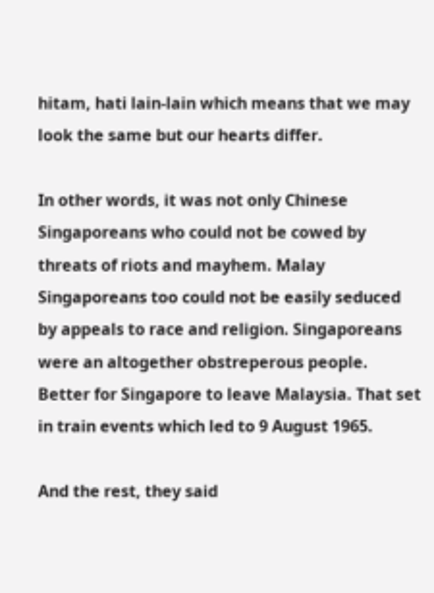hitam, hati lain-lain which means that we may look the same but our hearts differ.

In other words, it was not only Chinese Singaporeans who could not be cowed by threats of riots and mayhem. Malay Singaporeans too could not be easily seduced by appeals to race and religion. Singaporeans were an altogether obstreperous people. Better for Singapore to leave Malaysia. That set in train events which led to 9 August 1965.

And the rest, they said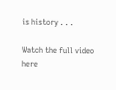is history . . .

Watch the full video here